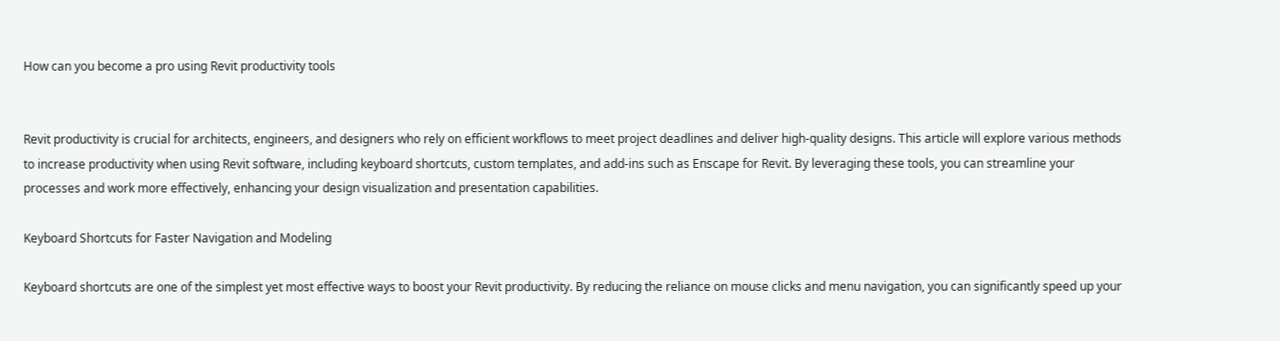How can you become a pro using Revit productivity tools


Revit productivity is crucial for architects, engineers, and designers who rely on efficient workflows to meet project deadlines and deliver high-quality designs. This article will explore various methods to increase productivity when using Revit software, including keyboard shortcuts, custom templates, and add-ins such as Enscape for Revit. By leveraging these tools, you can streamline your processes and work more effectively, enhancing your design visualization and presentation capabilities.

Keyboard Shortcuts for Faster Navigation and Modeling

Keyboard shortcuts are one of the simplest yet most effective ways to boost your Revit productivity. By reducing the reliance on mouse clicks and menu navigation, you can significantly speed up your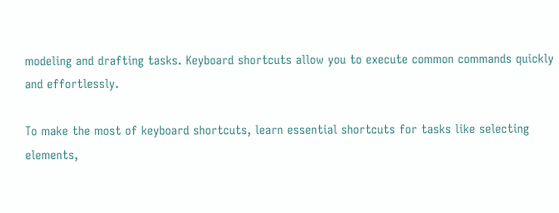modeling and drafting tasks. Keyboard shortcuts allow you to execute common commands quickly and effortlessly.

To make the most of keyboard shortcuts, learn essential shortcuts for tasks like selecting elements,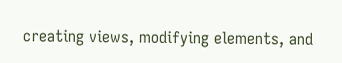creating views, modifying elements, and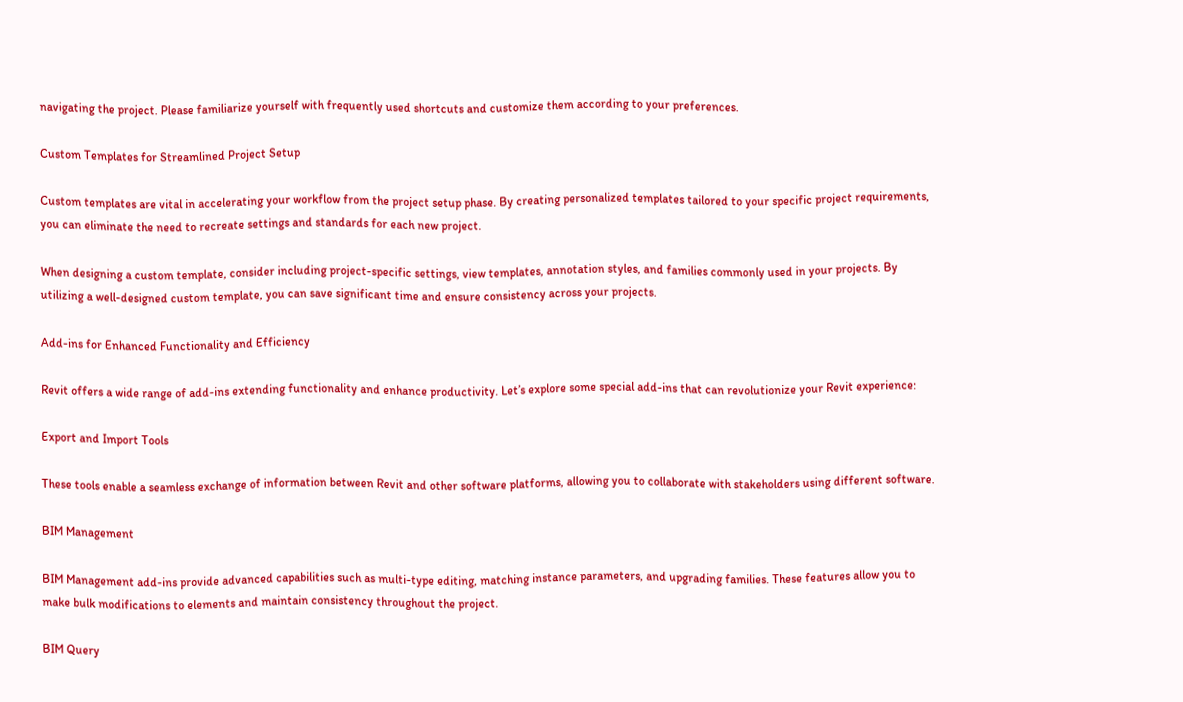navigating the project. Please familiarize yourself with frequently used shortcuts and customize them according to your preferences.

Custom Templates for Streamlined Project Setup

Custom templates are vital in accelerating your workflow from the project setup phase. By creating personalized templates tailored to your specific project requirements, you can eliminate the need to recreate settings and standards for each new project.

When designing a custom template, consider including project-specific settings, view templates, annotation styles, and families commonly used in your projects. By utilizing a well-designed custom template, you can save significant time and ensure consistency across your projects.

Add-ins for Enhanced Functionality and Efficiency

Revit offers a wide range of add-ins extending functionality and enhance productivity. Let’s explore some special add-ins that can revolutionize your Revit experience:

Export and Import Tools

These tools enable a seamless exchange of information between Revit and other software platforms, allowing you to collaborate with stakeholders using different software.

BIM Management

BIM Management add-ins provide advanced capabilities such as multi-type editing, matching instance parameters, and upgrading families. These features allow you to make bulk modifications to elements and maintain consistency throughout the project.

BIM Query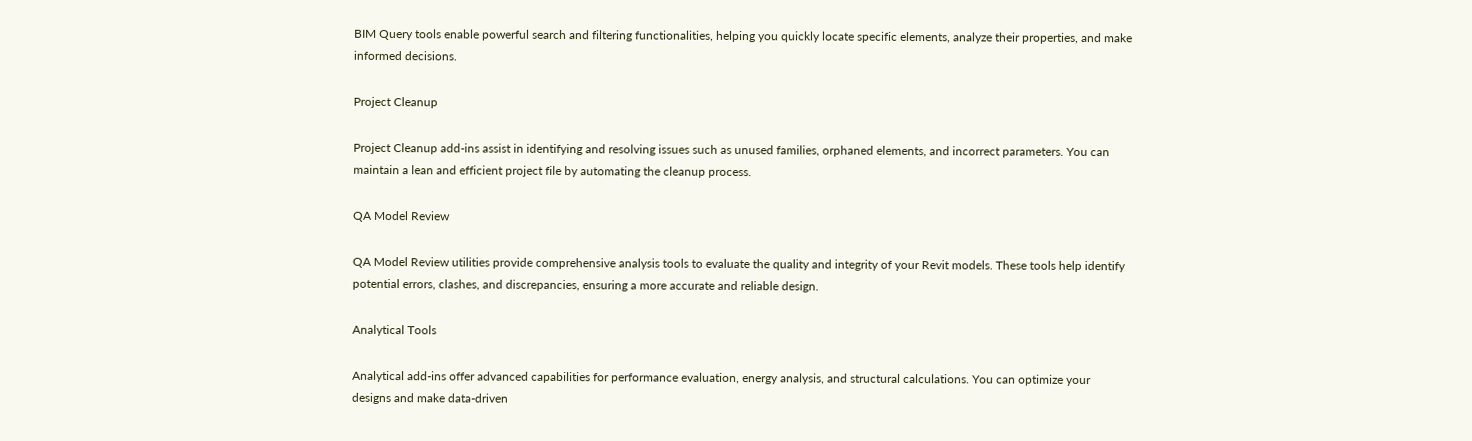BIM Query tools enable powerful search and filtering functionalities, helping you quickly locate specific elements, analyze their properties, and make informed decisions.

Project Cleanup

Project Cleanup add-ins assist in identifying and resolving issues such as unused families, orphaned elements, and incorrect parameters. You can maintain a lean and efficient project file by automating the cleanup process.

QA Model Review

QA Model Review utilities provide comprehensive analysis tools to evaluate the quality and integrity of your Revit models. These tools help identify potential errors, clashes, and discrepancies, ensuring a more accurate and reliable design.

Analytical Tools

Analytical add-ins offer advanced capabilities for performance evaluation, energy analysis, and structural calculations. You can optimize your designs and make data-driven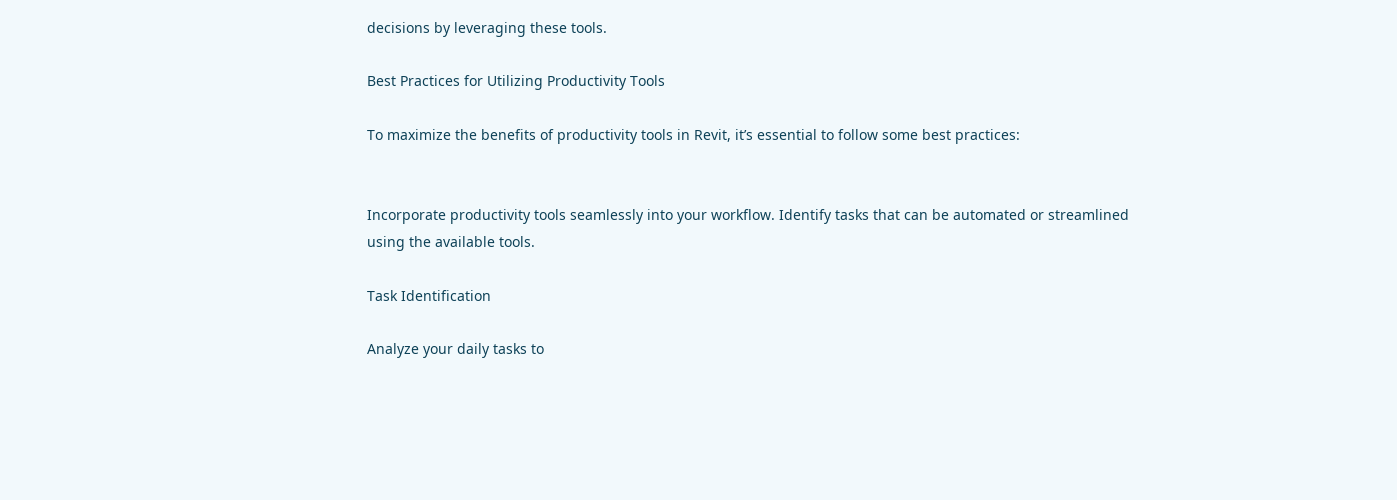decisions by leveraging these tools.

Best Practices for Utilizing Productivity Tools

To maximize the benefits of productivity tools in Revit, it’s essential to follow some best practices:


Incorporate productivity tools seamlessly into your workflow. Identify tasks that can be automated or streamlined using the available tools.

Task Identification

Analyze your daily tasks to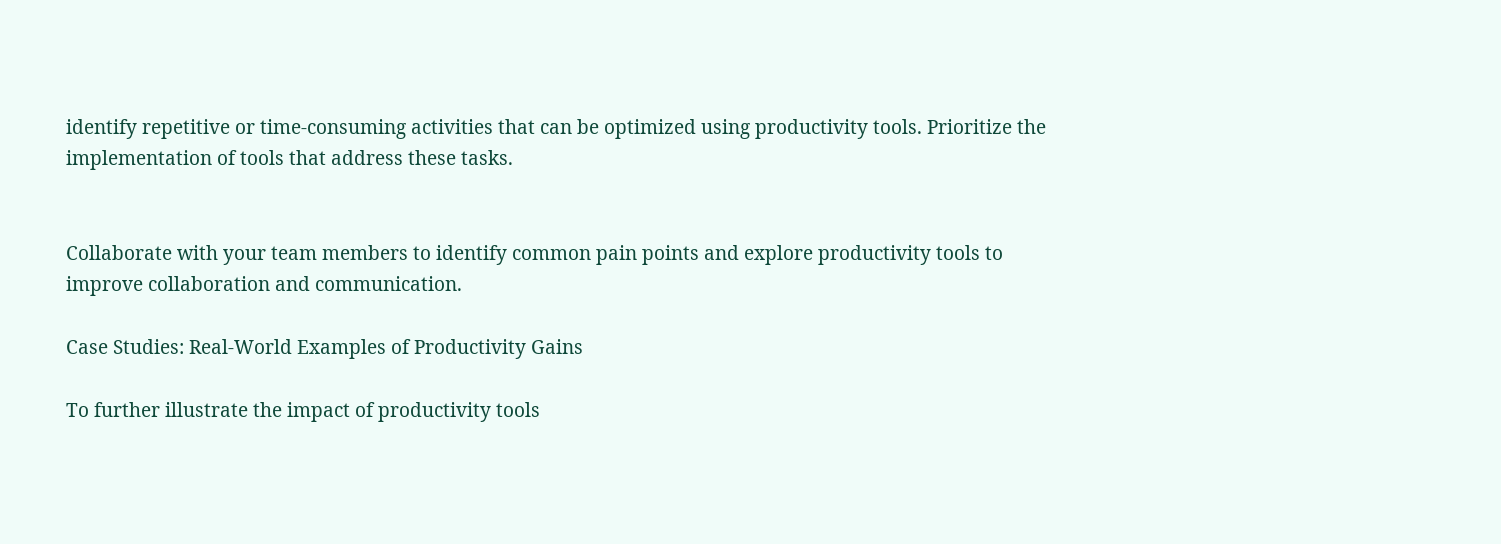identify repetitive or time-consuming activities that can be optimized using productivity tools. Prioritize the implementation of tools that address these tasks.


Collaborate with your team members to identify common pain points and explore productivity tools to improve collaboration and communication.

Case Studies: Real-World Examples of Productivity Gains

To further illustrate the impact of productivity tools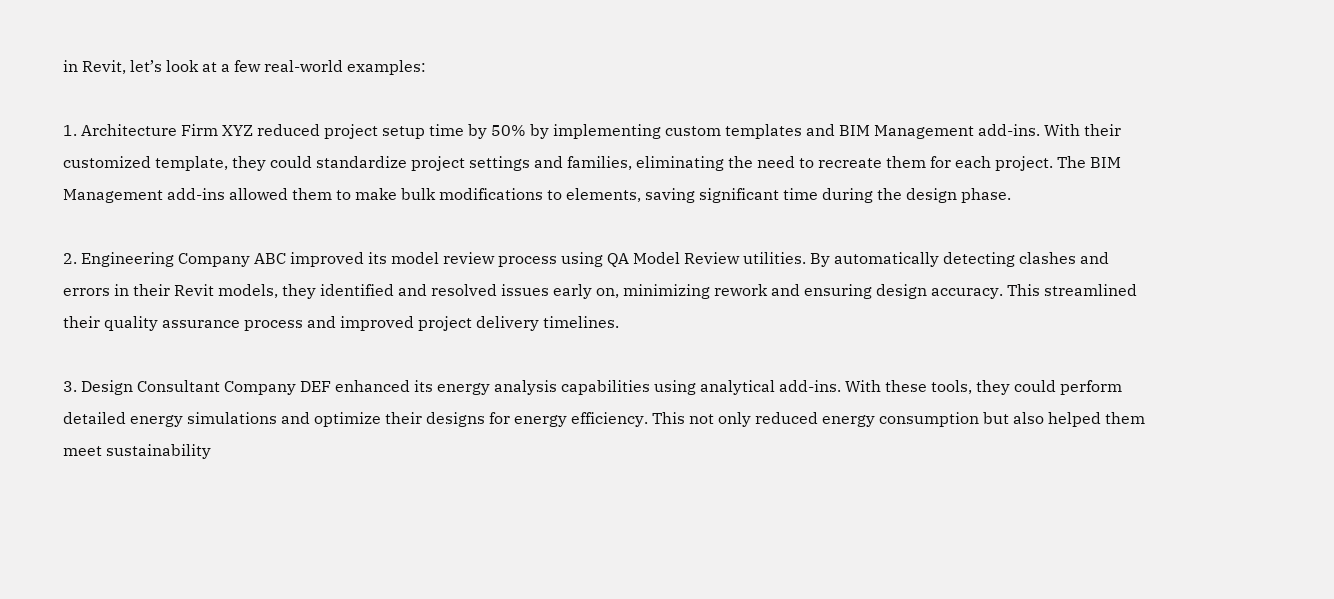in Revit, let’s look at a few real-world examples:

1. Architecture Firm XYZ reduced project setup time by 50% by implementing custom templates and BIM Management add-ins. With their customized template, they could standardize project settings and families, eliminating the need to recreate them for each project. The BIM Management add-ins allowed them to make bulk modifications to elements, saving significant time during the design phase.

2. Engineering Company ABC improved its model review process using QA Model Review utilities. By automatically detecting clashes and errors in their Revit models, they identified and resolved issues early on, minimizing rework and ensuring design accuracy. This streamlined their quality assurance process and improved project delivery timelines.

3. Design Consultant Company DEF enhanced its energy analysis capabilities using analytical add-ins. With these tools, they could perform detailed energy simulations and optimize their designs for energy efficiency. This not only reduced energy consumption but also helped them meet sustainability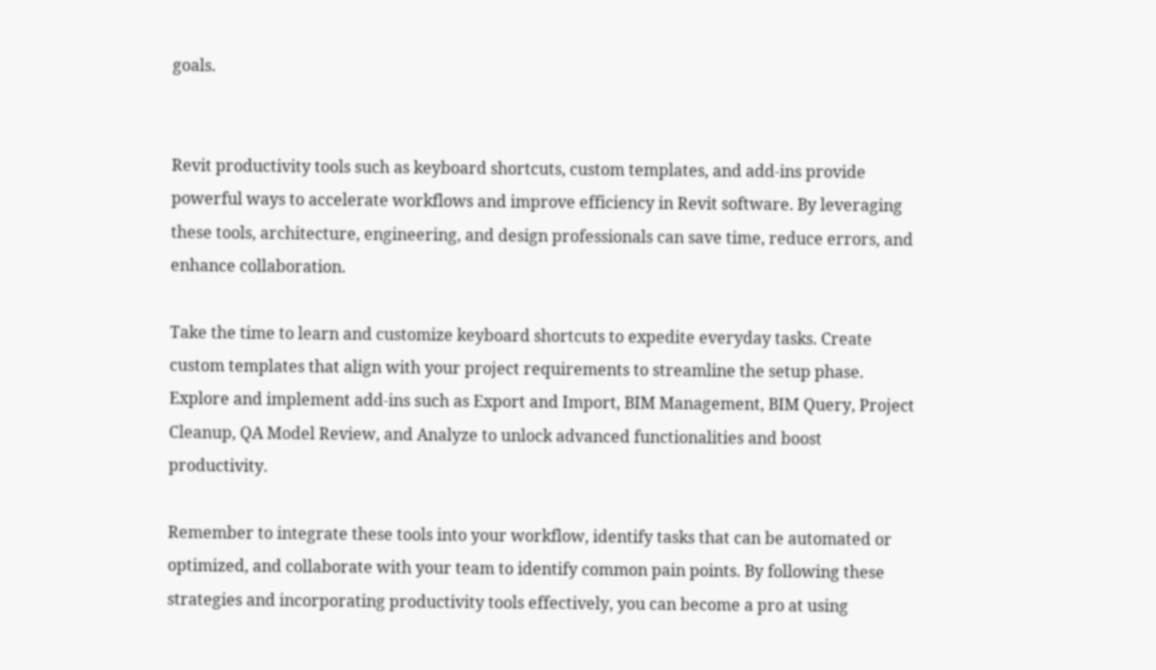goals.


Revit productivity tools such as keyboard shortcuts, custom templates, and add-ins provide powerful ways to accelerate workflows and improve efficiency in Revit software. By leveraging these tools, architecture, engineering, and design professionals can save time, reduce errors, and enhance collaboration.

Take the time to learn and customize keyboard shortcuts to expedite everyday tasks. Create custom templates that align with your project requirements to streamline the setup phase. Explore and implement add-ins such as Export and Import, BIM Management, BIM Query, Project Cleanup, QA Model Review, and Analyze to unlock advanced functionalities and boost productivity.

Remember to integrate these tools into your workflow, identify tasks that can be automated or optimized, and collaborate with your team to identify common pain points. By following these strategies and incorporating productivity tools effectively, you can become a pro at using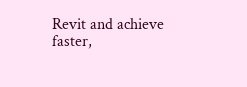Revit and achieve faster,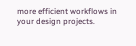more efficient workflows in your design projects.